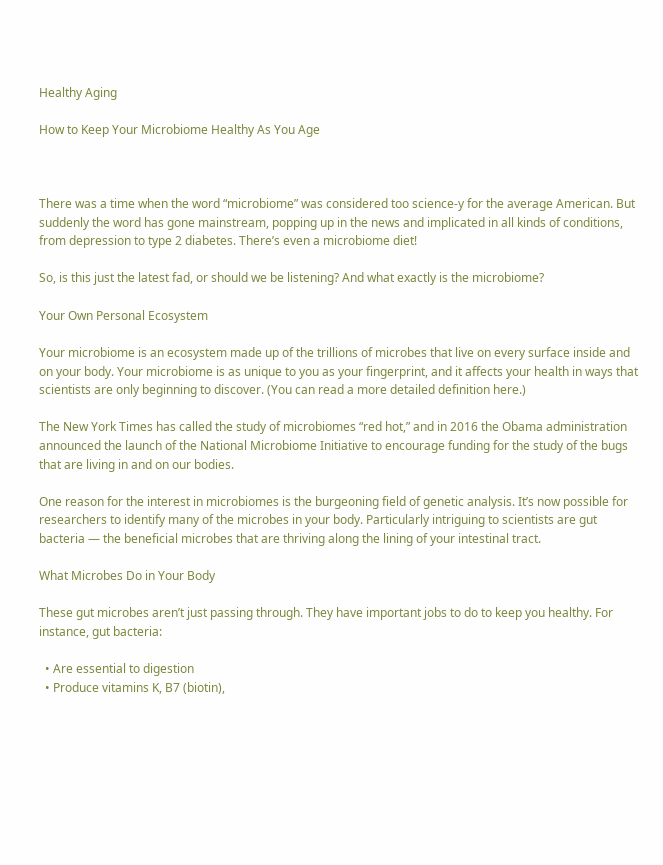Healthy Aging

How to Keep Your Microbiome Healthy As You Age



There was a time when the word “microbiome” was considered too science-y for the average American. But suddenly the word has gone mainstream, popping up in the news and implicated in all kinds of conditions, from depression to type 2 diabetes. There’s even a microbiome diet!

So, is this just the latest fad, or should we be listening? And what exactly is the microbiome?

Your Own Personal Ecosystem

Your microbiome is an ecosystem made up of the trillions of microbes that live on every surface inside and on your body. Your microbiome is as unique to you as your fingerprint, and it affects your health in ways that scientists are only beginning to discover. (You can read a more detailed definition here.)

The New York Times has called the study of microbiomes “red hot,” and in 2016 the Obama administration announced the launch of the National Microbiome Initiative to encourage funding for the study of the bugs that are living in and on our bodies.

One reason for the interest in microbiomes is the burgeoning field of genetic analysis. It’s now possible for researchers to identify many of the microbes in your body. Particularly intriguing to scientists are gut bacteria — the beneficial microbes that are thriving along the lining of your intestinal tract.

What Microbes Do in Your Body

These gut microbes aren’t just passing through. They have important jobs to do to keep you healthy. For instance, gut bacteria:

  • Are essential to digestion
  • Produce vitamins K, B7 (biotin),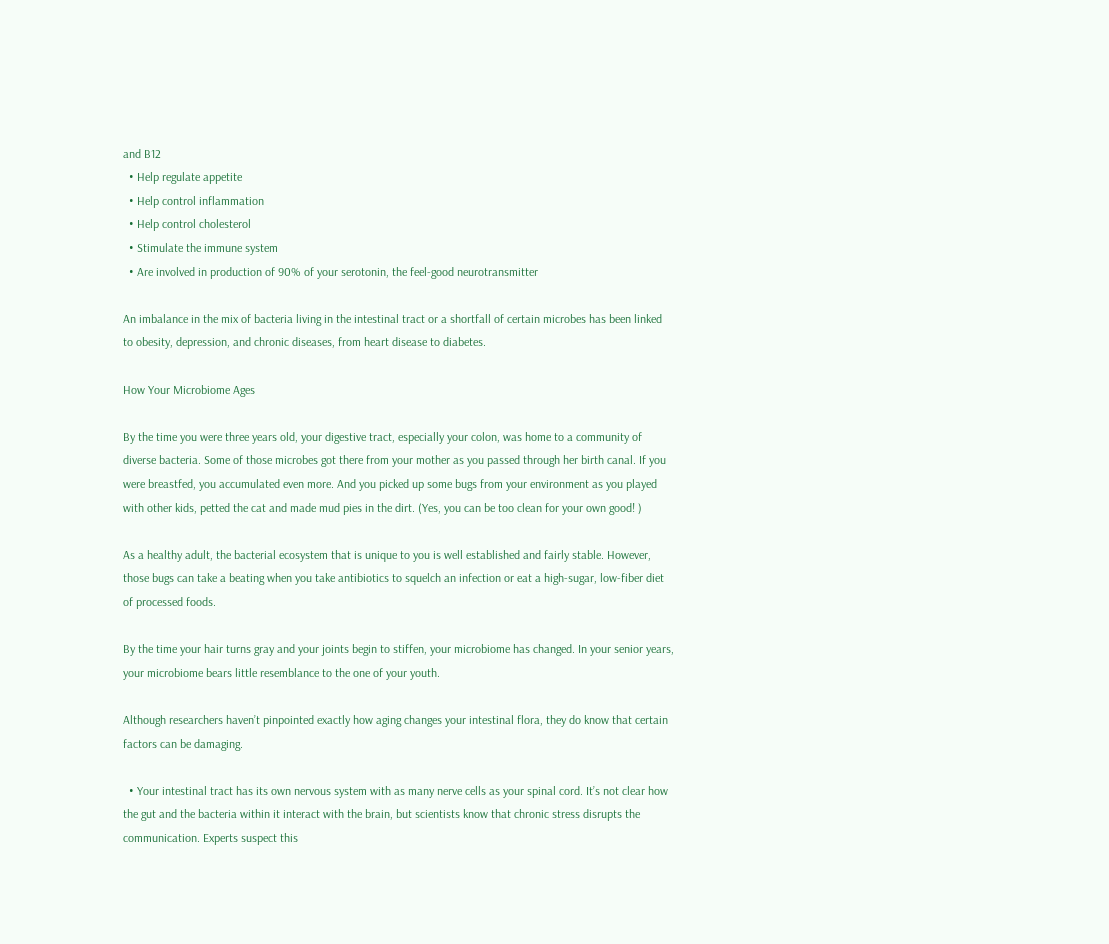and B12
  • Help regulate appetite
  • Help control inflammation
  • Help control cholesterol
  • Stimulate the immune system
  • Are involved in production of 90% of your serotonin, the feel-good neurotransmitter

An imbalance in the mix of bacteria living in the intestinal tract or a shortfall of certain microbes has been linked to obesity, depression, and chronic diseases, from heart disease to diabetes.

How Your Microbiome Ages

By the time you were three years old, your digestive tract, especially your colon, was home to a community of diverse bacteria. Some of those microbes got there from your mother as you passed through her birth canal. If you were breastfed, you accumulated even more. And you picked up some bugs from your environment as you played with other kids, petted the cat and made mud pies in the dirt. (Yes, you can be too clean for your own good! )

As a healthy adult, the bacterial ecosystem that is unique to you is well established and fairly stable. However, those bugs can take a beating when you take antibiotics to squelch an infection or eat a high-sugar, low-fiber diet of processed foods.

By the time your hair turns gray and your joints begin to stiffen, your microbiome has changed. In your senior years, your microbiome bears little resemblance to the one of your youth.

Although researchers haven’t pinpointed exactly how aging changes your intestinal flora, they do know that certain factors can be damaging.

  • Your intestinal tract has its own nervous system with as many nerve cells as your spinal cord. It’s not clear how the gut and the bacteria within it interact with the brain, but scientists know that chronic stress disrupts the communication. Experts suspect this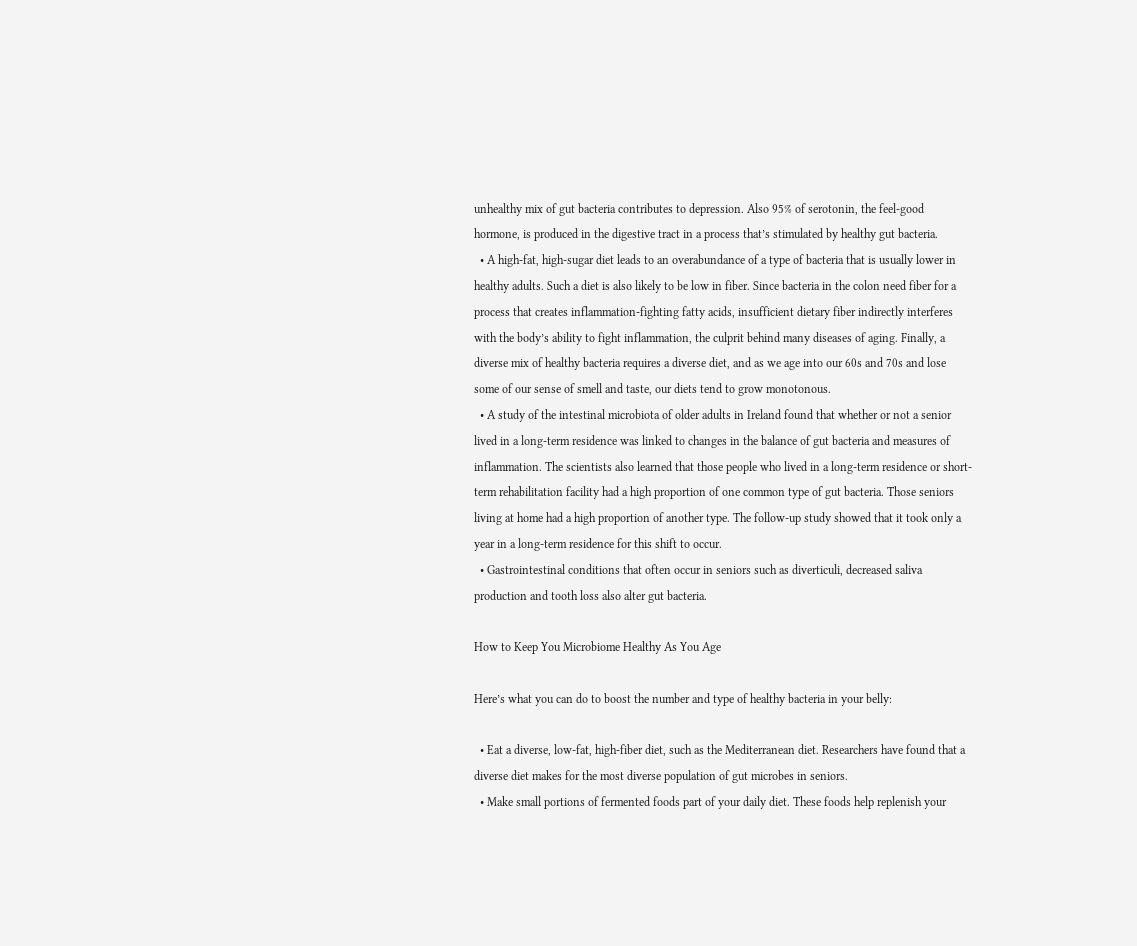unhealthy mix of gut bacteria contributes to depression. Also 95% of serotonin, the feel-good hormone, is produced in the digestive tract in a process that’s stimulated by healthy gut bacteria.
  • A high-fat, high-sugar diet leads to an overabundance of a type of bacteria that is usually lower in healthy adults. Such a diet is also likely to be low in fiber. Since bacteria in the colon need fiber for a process that creates inflammation-fighting fatty acids, insufficient dietary fiber indirectly interferes with the body’s ability to fight inflammation, the culprit behind many diseases of aging. Finally, a diverse mix of healthy bacteria requires a diverse diet, and as we age into our 60s and 70s and lose some of our sense of smell and taste, our diets tend to grow monotonous.
  • A study of the intestinal microbiota of older adults in Ireland found that whether or not a senior lived in a long-term residence was linked to changes in the balance of gut bacteria and measures of inflammation. The scientists also learned that those people who lived in a long-term residence or short-term rehabilitation facility had a high proportion of one common type of gut bacteria. Those seniors living at home had a high proportion of another type. The follow-up study showed that it took only a year in a long-term residence for this shift to occur.
  • Gastrointestinal conditions that often occur in seniors such as diverticuli, decreased saliva production and tooth loss also alter gut bacteria.

How to Keep You Microbiome Healthy As You Age

Here’s what you can do to boost the number and type of healthy bacteria in your belly:

  • Eat a diverse, low-fat, high-fiber diet, such as the Mediterranean diet. Researchers have found that a diverse diet makes for the most diverse population of gut microbes in seniors.
  • Make small portions of fermented foods part of your daily diet. These foods help replenish your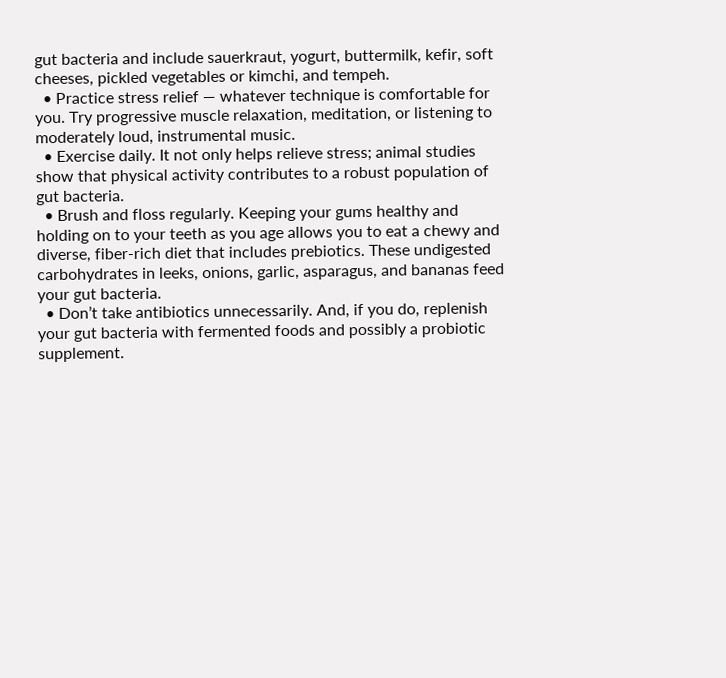gut bacteria and include sauerkraut, yogurt, buttermilk, kefir, soft cheeses, pickled vegetables or kimchi, and tempeh.
  • Practice stress relief — whatever technique is comfortable for you. Try progressive muscle relaxation, meditation, or listening to moderately loud, instrumental music.
  • Exercise daily. It not only helps relieve stress; animal studies show that physical activity contributes to a robust population of gut bacteria.
  • Brush and floss regularly. Keeping your gums healthy and holding on to your teeth as you age allows you to eat a chewy and diverse, fiber-rich diet that includes prebiotics. These undigested carbohydrates in leeks, onions, garlic, asparagus, and bananas feed your gut bacteria.
  • Don’t take antibiotics unnecessarily. And, if you do, replenish your gut bacteria with fermented foods and possibly a probiotic supplement.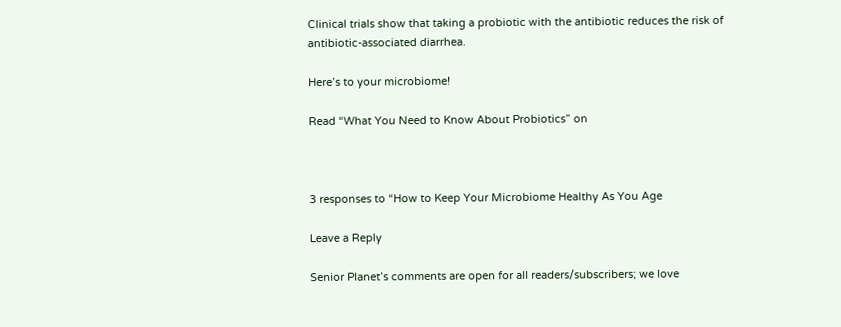Clinical trials show that taking a probiotic with the antibiotic reduces the risk of antibiotic-associated diarrhea.

Here’s to your microbiome!

Read “What You Need to Know About Probiotics” on



3 responses to “How to Keep Your Microbiome Healthy As You Age

Leave a Reply

Senior Planet’s comments are open for all readers/subscribers; we love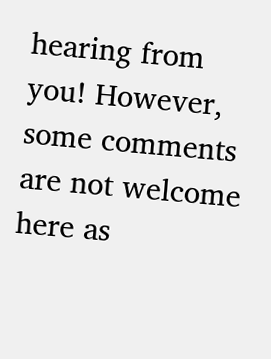hearing from you! However, some comments are not welcome here as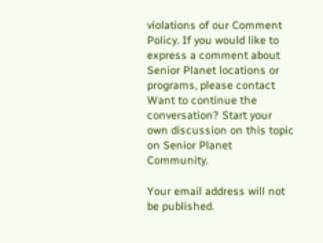violations of our Comment Policy. If you would like to express a comment about Senior Planet locations or programs, please contact Want to continue the conversation? Start your own discussion on this topic on Senior Planet Community.

Your email address will not be published.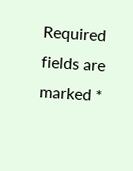Required fields are marked *